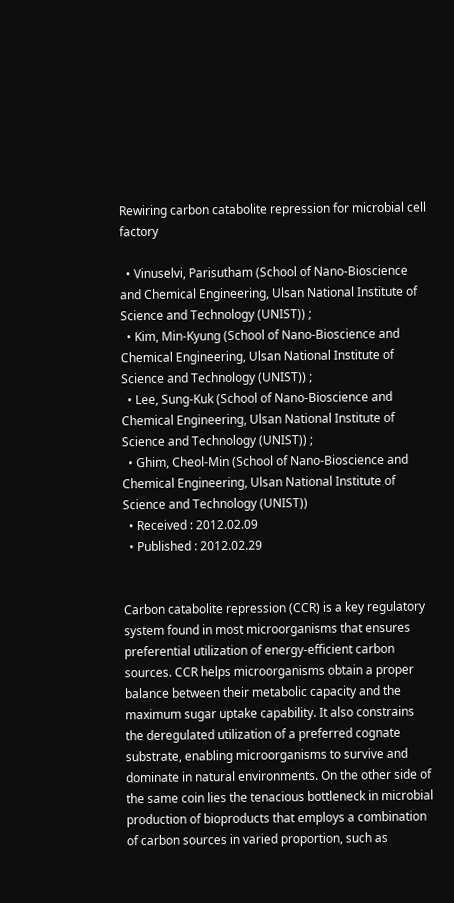Rewiring carbon catabolite repression for microbial cell factory

  • Vinuselvi, Parisutham (School of Nano-Bioscience and Chemical Engineering, Ulsan National Institute of Science and Technology (UNIST)) ;
  • Kim, Min-Kyung (School of Nano-Bioscience and Chemical Engineering, Ulsan National Institute of Science and Technology (UNIST)) ;
  • Lee, Sung-Kuk (School of Nano-Bioscience and Chemical Engineering, Ulsan National Institute of Science and Technology (UNIST)) ;
  • Ghim, Cheol-Min (School of Nano-Bioscience and Chemical Engineering, Ulsan National Institute of Science and Technology (UNIST))
  • Received : 2012.02.09
  • Published : 2012.02.29


Carbon catabolite repression (CCR) is a key regulatory system found in most microorganisms that ensures preferential utilization of energy-efficient carbon sources. CCR helps microorganisms obtain a proper balance between their metabolic capacity and the maximum sugar uptake capability. It also constrains the deregulated utilization of a preferred cognate substrate, enabling microorganisms to survive and dominate in natural environments. On the other side of the same coin lies the tenacious bottleneck in microbial production of bioproducts that employs a combination of carbon sources in varied proportion, such as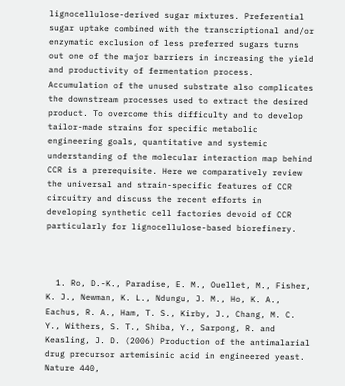lignocellulose-derived sugar mixtures. Preferential sugar uptake combined with the transcriptional and/or enzymatic exclusion of less preferred sugars turns out one of the major barriers in increasing the yield and productivity of fermentation process. Accumulation of the unused substrate also complicates the downstream processes used to extract the desired product. To overcome this difficulty and to develop tailor-made strains for specific metabolic engineering goals, quantitative and systemic understanding of the molecular interaction map behind CCR is a prerequisite. Here we comparatively review the universal and strain-specific features of CCR circuitry and discuss the recent efforts in developing synthetic cell factories devoid of CCR particularly for lignocellulose-based biorefinery.



  1. Ro, D.-K., Paradise, E. M., Ouellet, M., Fisher, K. J., Newman, K. L., Ndungu, J. M., Ho, K. A., Eachus, R. A., Ham, T. S., Kirby, J., Chang, M. C. Y., Withers, S. T., Shiba, Y., Sarpong, R. and Keasling, J. D. (2006) Production of the antimalarial drug precursor artemisinic acid in engineered yeast. Nature 440,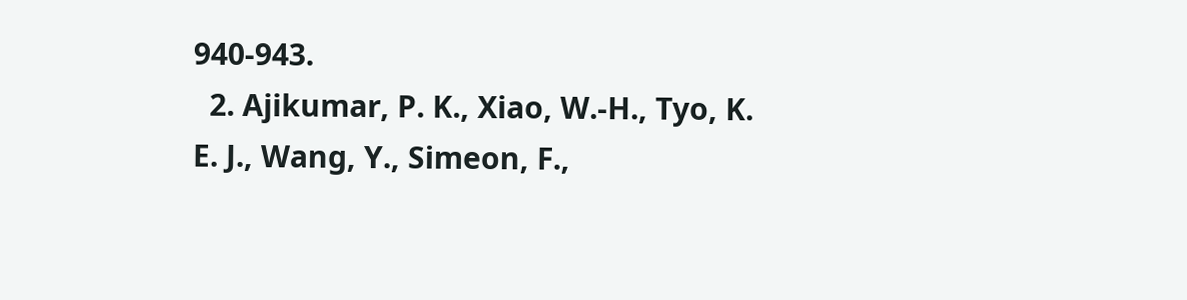940-943.
  2. Ajikumar, P. K., Xiao, W.-H., Tyo, K. E. J., Wang, Y., Simeon, F.,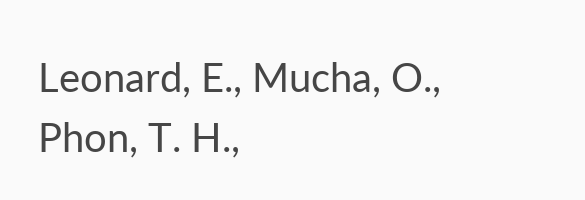Leonard, E., Mucha, O., Phon, T. H.,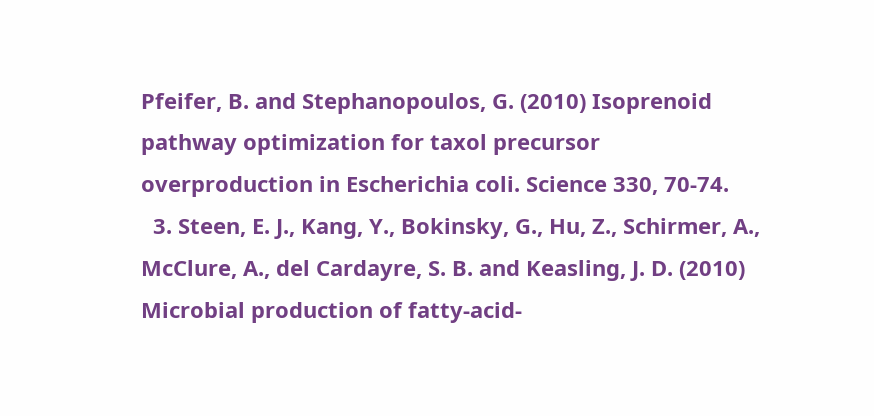Pfeifer, B. and Stephanopoulos, G. (2010) Isoprenoid pathway optimization for taxol precursor overproduction in Escherichia coli. Science 330, 70-74.
  3. Steen, E. J., Kang, Y., Bokinsky, G., Hu, Z., Schirmer, A., McClure, A., del Cardayre, S. B. and Keasling, J. D. (2010) Microbial production of fatty-acid-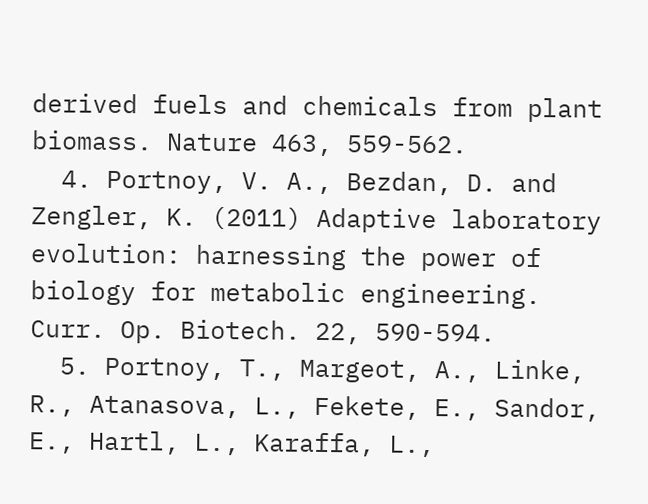derived fuels and chemicals from plant biomass. Nature 463, 559-562.
  4. Portnoy, V. A., Bezdan, D. and Zengler, K. (2011) Adaptive laboratory evolution: harnessing the power of biology for metabolic engineering. Curr. Op. Biotech. 22, 590-594.
  5. Portnoy, T., Margeot, A., Linke, R., Atanasova, L., Fekete, E., Sandor, E., Hartl, L., Karaffa, L.,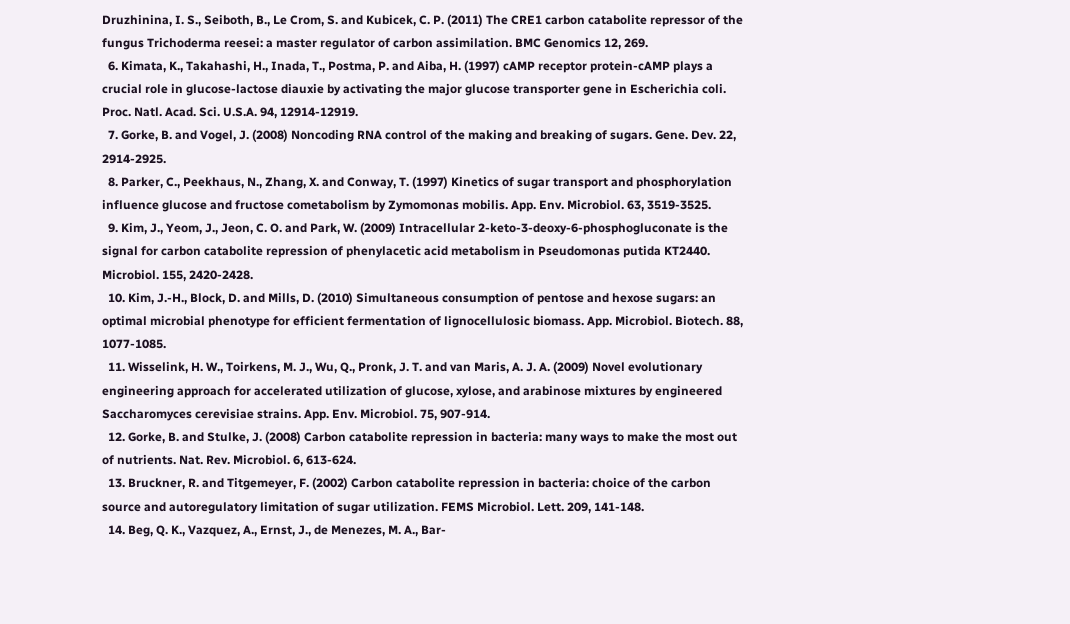Druzhinina, I. S., Seiboth, B., Le Crom, S. and Kubicek, C. P. (2011) The CRE1 carbon catabolite repressor of the fungus Trichoderma reesei: a master regulator of carbon assimilation. BMC Genomics 12, 269.
  6. Kimata, K., Takahashi, H., Inada, T., Postma, P. and Aiba, H. (1997) cAMP receptor protein-cAMP plays a crucial role in glucose-lactose diauxie by activating the major glucose transporter gene in Escherichia coli. Proc. Natl. Acad. Sci. U.S.A. 94, 12914-12919.
  7. Gorke, B. and Vogel, J. (2008) Noncoding RNA control of the making and breaking of sugars. Gene. Dev. 22, 2914-2925.
  8. Parker, C., Peekhaus, N., Zhang, X. and Conway, T. (1997) Kinetics of sugar transport and phosphorylation influence glucose and fructose cometabolism by Zymomonas mobilis. App. Env. Microbiol. 63, 3519-3525.
  9. Kim, J., Yeom, J., Jeon, C. O. and Park, W. (2009) Intracellular 2-keto-3-deoxy-6-phosphogluconate is the signal for carbon catabolite repression of phenylacetic acid metabolism in Pseudomonas putida KT2440. Microbiol. 155, 2420-2428.
  10. Kim, J.-H., Block, D. and Mills, D. (2010) Simultaneous consumption of pentose and hexose sugars: an optimal microbial phenotype for efficient fermentation of lignocellulosic biomass. App. Microbiol. Biotech. 88, 1077-1085.
  11. Wisselink, H. W., Toirkens, M. J., Wu, Q., Pronk, J. T. and van Maris, A. J. A. (2009) Novel evolutionary engineering approach for accelerated utilization of glucose, xylose, and arabinose mixtures by engineered Saccharomyces cerevisiae strains. App. Env. Microbiol. 75, 907-914.
  12. Gorke, B. and Stulke, J. (2008) Carbon catabolite repression in bacteria: many ways to make the most out of nutrients. Nat. Rev. Microbiol. 6, 613-624.
  13. Bruckner, R. and Titgemeyer, F. (2002) Carbon catabolite repression in bacteria: choice of the carbon source and autoregulatory limitation of sugar utilization. FEMS Microbiol. Lett. 209, 141-148.
  14. Beg, Q. K., Vazquez, A., Ernst, J., de Menezes, M. A., Bar-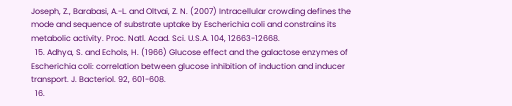Joseph, Z., Barabasi, A.-L. and Oltvai, Z. N. (2007) Intracellular crowding defines the mode and sequence of substrate uptake by Escherichia coli and constrains its metabolic activity. Proc. Natl. Acad. Sci. U.S.A. 104, 12663-12668.
  15. Adhya, S. and Echols, H. (1966) Glucose effect and the galactose enzymes of Escherichia coli: correlation between glucose inhibition of induction and inducer transport. J. Bacteriol. 92, 601-608.
  16.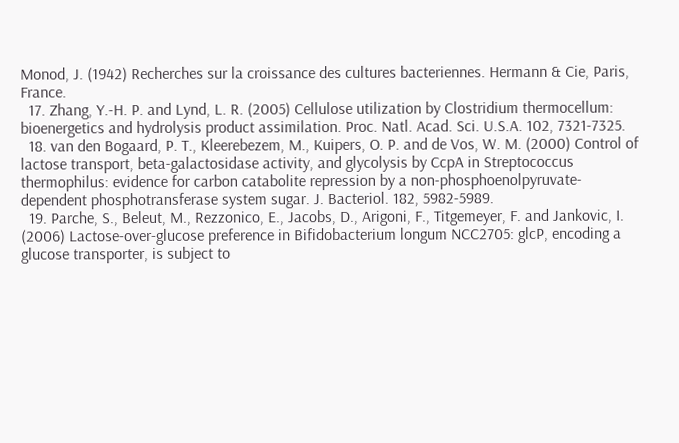Monod, J. (1942) Recherches sur la croissance des cultures bacteriennes. Hermann & Cie, Paris, France.
  17. Zhang, Y.-H. P. and Lynd, L. R. (2005) Cellulose utilization by Clostridium thermocellum: bioenergetics and hydrolysis product assimilation. Proc. Natl. Acad. Sci. U.S.A. 102, 7321-7325.
  18. van den Bogaard, P. T., Kleerebezem, M., Kuipers, O. P. and de Vos, W. M. (2000) Control of lactose transport, beta-galactosidase activity, and glycolysis by CcpA in Streptococcus thermophilus: evidence for carbon catabolite repression by a non-phosphoenolpyruvate-dependent phosphotransferase system sugar. J. Bacteriol. 182, 5982-5989.
  19. Parche, S., Beleut, M., Rezzonico, E., Jacobs, D., Arigoni, F., Titgemeyer, F. and Jankovic, I. (2006) Lactose-over-glucose preference in Bifidobacterium longum NCC2705: glcP, encoding a glucose transporter, is subject to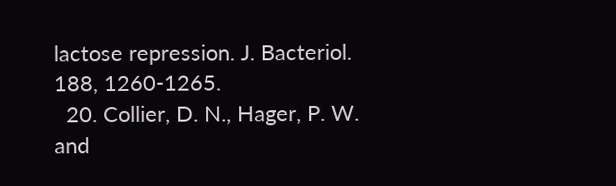lactose repression. J. Bacteriol. 188, 1260-1265.
  20. Collier, D. N., Hager, P. W. and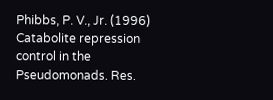Phibbs, P. V., Jr. (1996) Catabolite repression control in the Pseudomonads. Res.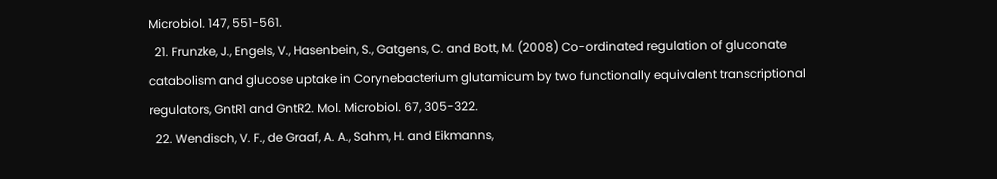Microbiol. 147, 551-561.
  21. Frunzke, J., Engels, V., Hasenbein, S., Gatgens, C. and Bott, M. (2008) Co-ordinated regulation of gluconate catabolism and glucose uptake in Corynebacterium glutamicum by two functionally equivalent transcriptional regulators, GntR1 and GntR2. Mol. Microbiol. 67, 305-322.
  22. Wendisch, V. F., de Graaf, A. A., Sahm, H. and Eikmanns,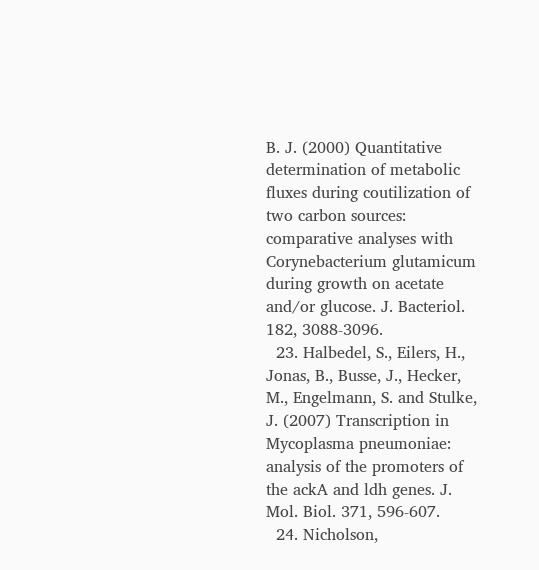B. J. (2000) Quantitative determination of metabolic fluxes during coutilization of two carbon sources: comparative analyses with Corynebacterium glutamicum during growth on acetate and/or glucose. J. Bacteriol. 182, 3088-3096.
  23. Halbedel, S., Eilers, H., Jonas, B., Busse, J., Hecker, M., Engelmann, S. and Stulke, J. (2007) Transcription in Mycoplasma pneumoniae: analysis of the promoters of the ackA and ldh genes. J. Mol. Biol. 371, 596-607.
  24. Nicholson,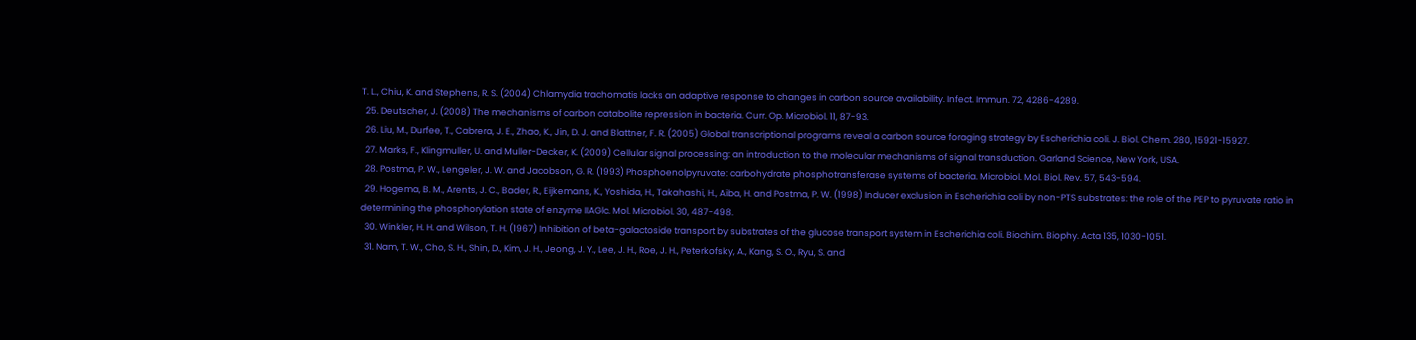T. L., Chiu, K. and Stephens, R. S. (2004) Chlamydia trachomatis lacks an adaptive response to changes in carbon source availability. Infect. Immun. 72, 4286-4289.
  25. Deutscher, J. (2008) The mechanisms of carbon catabolite repression in bacteria. Curr. Op. Microbiol. 11, 87-93.
  26. Liu, M., Durfee, T., Cabrera, J. E., Zhao, K., Jin, D. J. and Blattner, F. R. (2005) Global transcriptional programs reveal a carbon source foraging strategy by Escherichia coli. J. Biol. Chem. 280, 15921-15927.
  27. Marks, F., Klingmuller, U. and Muller-Decker, K. (2009) Cellular signal processing: an introduction to the molecular mechanisms of signal transduction. Garland Science, New York, USA.
  28. Postma, P. W., Lengeler, J. W. and Jacobson, G. R. (1993) Phosphoenolpyruvate: carbohydrate phosphotransferase systems of bacteria. Microbiol. Mol. Biol. Rev. 57, 543-594.
  29. Hogema, B. M., Arents, J. C., Bader, R., Eijkemans, K., Yoshida, H., Takahashi, H., Aiba, H. and Postma, P. W. (1998) Inducer exclusion in Escherichia coli by non-PTS substrates: the role of the PEP to pyruvate ratio in determining the phosphorylation state of enzyme IIAGlc. Mol. Microbiol. 30, 487-498.
  30. Winkler, H. H. and Wilson, T. H. (1967) Inhibition of beta-galactoside transport by substrates of the glucose transport system in Escherichia coli. Biochim. Biophy. Acta 135, 1030-1051.
  31. Nam, T. W., Cho, S. H., Shin, D., Kim, J. H., Jeong, J. Y., Lee, J. H., Roe, J. H., Peterkofsky, A., Kang, S. O., Ryu, S. and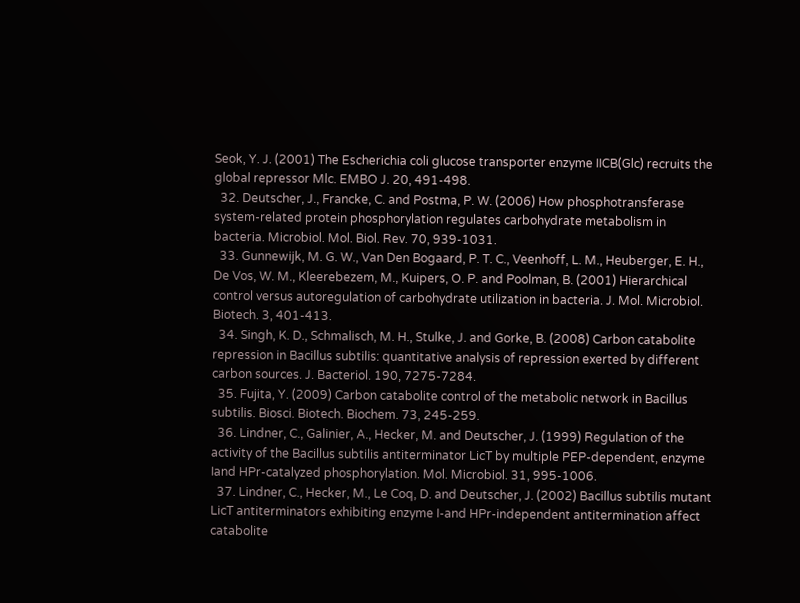Seok, Y. J. (2001) The Escherichia coli glucose transporter enzyme IICB(Glc) recruits the global repressor Mlc. EMBO J. 20, 491-498.
  32. Deutscher, J., Francke, C. and Postma, P. W. (2006) How phosphotransferase system-related protein phosphorylation regulates carbohydrate metabolism in bacteria. Microbiol. Mol. Biol. Rev. 70, 939-1031.
  33. Gunnewijk, M. G. W., Van Den Bogaard, P. T. C., Veenhoff, L. M., Heuberger, E. H., De Vos, W. M., Kleerebezem, M., Kuipers, O. P. and Poolman, B. (2001) Hierarchical control versus autoregulation of carbohydrate utilization in bacteria. J. Mol. Microbiol. Biotech. 3, 401-413.
  34. Singh, K. D., Schmalisch, M. H., Stulke, J. and Gorke, B. (2008) Carbon catabolite repression in Bacillus subtilis: quantitative analysis of repression exerted by different carbon sources. J. Bacteriol. 190, 7275-7284.
  35. Fujita, Y. (2009) Carbon catabolite control of the metabolic network in Bacillus subtilis. Biosci. Biotech. Biochem. 73, 245-259.
  36. Lindner, C., Galinier, A., Hecker, M. and Deutscher, J. (1999) Regulation of the activity of the Bacillus subtilis antiterminator LicT by multiple PEP-dependent, enzyme Iand HPr-catalyzed phosphorylation. Mol. Microbiol. 31, 995-1006.
  37. Lindner, C., Hecker, M., Le Coq, D. and Deutscher, J. (2002) Bacillus subtilis mutant LicT antiterminators exhibiting enzyme I-and HPr-independent antitermination affect catabolite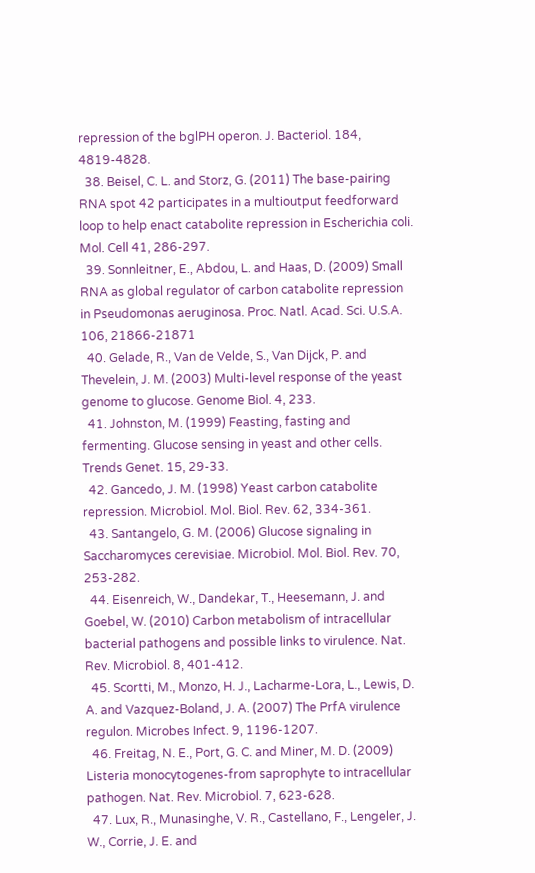repression of the bglPH operon. J. Bacteriol. 184, 4819-4828.
  38. Beisel, C. L. and Storz, G. (2011) The base-pairing RNA spot 42 participates in a multioutput feedforward loop to help enact catabolite repression in Escherichia coli. Mol. Cell 41, 286-297.
  39. Sonnleitner, E., Abdou, L. and Haas, D. (2009) Small RNA as global regulator of carbon catabolite repression in Pseudomonas aeruginosa. Proc. Natl. Acad. Sci. U.S.A. 106, 21866-21871
  40. Gelade, R., Van de Velde, S., Van Dijck, P. and Thevelein, J. M. (2003) Multi-level response of the yeast genome to glucose. Genome Biol. 4, 233.
  41. Johnston, M. (1999) Feasting, fasting and fermenting. Glucose sensing in yeast and other cells. Trends Genet. 15, 29-33.
  42. Gancedo, J. M. (1998) Yeast carbon catabolite repression. Microbiol. Mol. Biol. Rev. 62, 334-361.
  43. Santangelo, G. M. (2006) Glucose signaling in Saccharomyces cerevisiae. Microbiol. Mol. Biol. Rev. 70, 253-282.
  44. Eisenreich, W., Dandekar, T., Heesemann, J. and Goebel, W. (2010) Carbon metabolism of intracellular bacterial pathogens and possible links to virulence. Nat. Rev. Microbiol. 8, 401-412.
  45. Scortti, M., Monzo, H. J., Lacharme-Lora, L., Lewis, D. A. and Vazquez-Boland, J. A. (2007) The PrfA virulence regulon. Microbes Infect. 9, 1196-1207.
  46. Freitag, N. E., Port, G. C. and Miner, M. D. (2009) Listeria monocytogenes-from saprophyte to intracellular pathogen. Nat. Rev. Microbiol. 7, 623-628.
  47. Lux, R., Munasinghe, V. R., Castellano, F., Lengeler, J. W., Corrie, J. E. and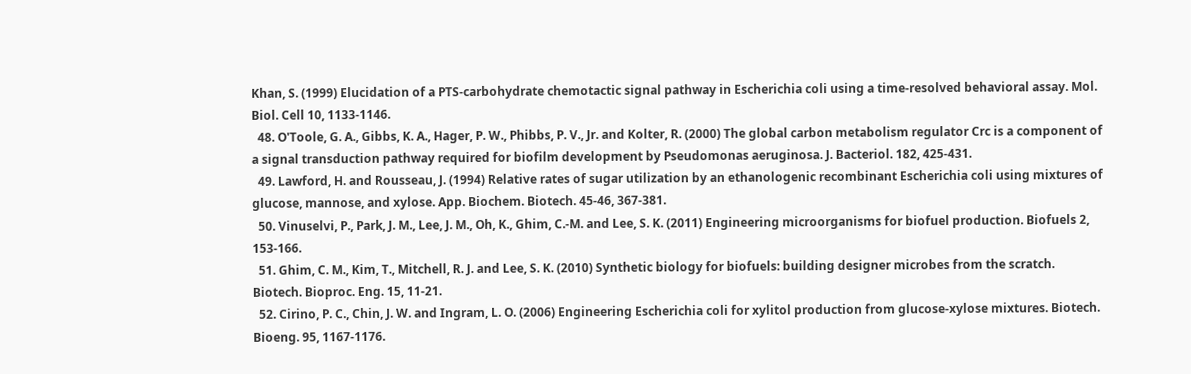Khan, S. (1999) Elucidation of a PTS-carbohydrate chemotactic signal pathway in Escherichia coli using a time-resolved behavioral assay. Mol. Biol. Cell 10, 1133-1146.
  48. O'Toole, G. A., Gibbs, K. A., Hager, P. W., Phibbs, P. V., Jr. and Kolter, R. (2000) The global carbon metabolism regulator Crc is a component of a signal transduction pathway required for biofilm development by Pseudomonas aeruginosa. J. Bacteriol. 182, 425-431.
  49. Lawford, H. and Rousseau, J. (1994) Relative rates of sugar utilization by an ethanologenic recombinant Escherichia coli using mixtures of glucose, mannose, and xylose. App. Biochem. Biotech. 45-46, 367-381.
  50. Vinuselvi, P., Park, J. M., Lee, J. M., Oh, K., Ghim, C.-M. and Lee, S. K. (2011) Engineering microorganisms for biofuel production. Biofuels 2, 153-166.
  51. Ghim, C. M., Kim, T., Mitchell, R. J. and Lee, S. K. (2010) Synthetic biology for biofuels: building designer microbes from the scratch. Biotech. Bioproc. Eng. 15, 11-21.
  52. Cirino, P. C., Chin, J. W. and Ingram, L. O. (2006) Engineering Escherichia coli for xylitol production from glucose-xylose mixtures. Biotech. Bioeng. 95, 1167-1176.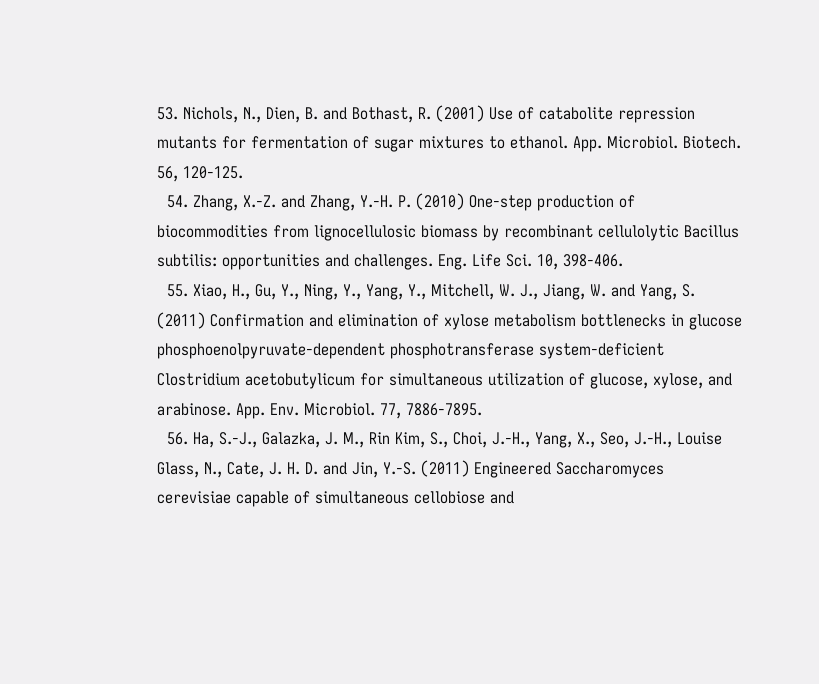53. Nichols, N., Dien, B. and Bothast, R. (2001) Use of catabolite repression mutants for fermentation of sugar mixtures to ethanol. App. Microbiol. Biotech. 56, 120-125.
  54. Zhang, X.-Z. and Zhang, Y.-H. P. (2010) One-step production of biocommodities from lignocellulosic biomass by recombinant cellulolytic Bacillus subtilis: opportunities and challenges. Eng. Life Sci. 10, 398-406.
  55. Xiao, H., Gu, Y., Ning, Y., Yang, Y., Mitchell, W. J., Jiang, W. and Yang, S. (2011) Confirmation and elimination of xylose metabolism bottlenecks in glucose phosphoenolpyruvate-dependent phosphotransferase system-deficient Clostridium acetobutylicum for simultaneous utilization of glucose, xylose, and arabinose. App. Env. Microbiol. 77, 7886-7895.
  56. Ha, S.-J., Galazka, J. M., Rin Kim, S., Choi, J.-H., Yang, X., Seo, J.-H., Louise Glass, N., Cate, J. H. D. and Jin, Y.-S. (2011) Engineered Saccharomyces cerevisiae capable of simultaneous cellobiose and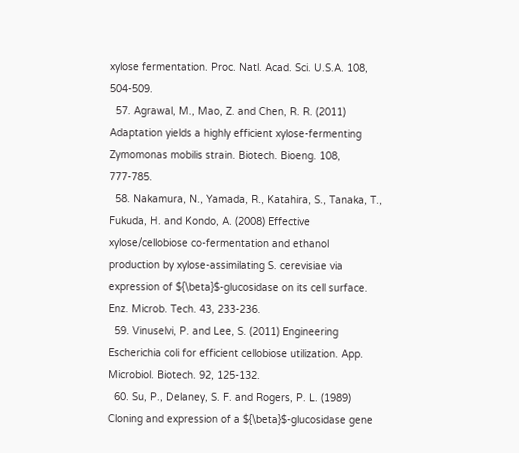xylose fermentation. Proc. Natl. Acad. Sci. U.S.A. 108, 504-509.
  57. Agrawal, M., Mao, Z. and Chen, R. R. (2011) Adaptation yields a highly efficient xylose-fermenting Zymomonas mobilis strain. Biotech. Bioeng. 108, 777-785.
  58. Nakamura, N., Yamada, R., Katahira, S., Tanaka, T., Fukuda, H. and Kondo, A. (2008) Effective xylose/cellobiose co-fermentation and ethanol production by xylose-assimilating S. cerevisiae via expression of ${\beta}$-glucosidase on its cell surface. Enz. Microb. Tech. 43, 233-236.
  59. Vinuselvi, P. and Lee, S. (2011) Engineering Escherichia coli for efficient cellobiose utilization. App. Microbiol. Biotech. 92, 125-132.
  60. Su, P., Delaney, S. F. and Rogers, P. L. (1989) Cloning and expression of a ${\beta}$-glucosidase gene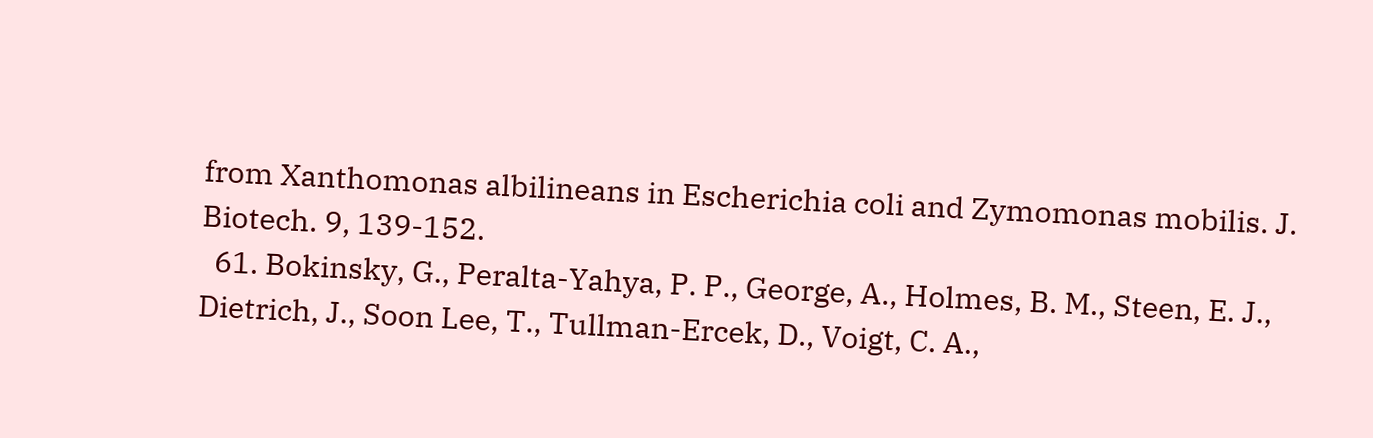from Xanthomonas albilineans in Escherichia coli and Zymomonas mobilis. J. Biotech. 9, 139-152.
  61. Bokinsky, G., Peralta-Yahya, P. P., George, A., Holmes, B. M., Steen, E. J., Dietrich, J., Soon Lee, T., Tullman-Ercek, D., Voigt, C. A.,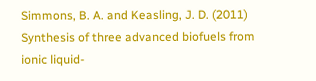Simmons, B. A. and Keasling, J. D. (2011) Synthesis of three advanced biofuels from ionic liquid-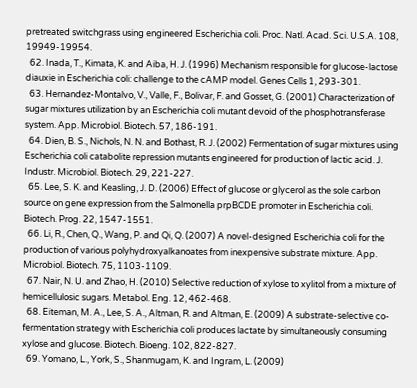pretreated switchgrass using engineered Escherichia coli. Proc. Natl. Acad. Sci. U.S.A. 108, 19949-19954.
  62. Inada, T., Kimata, K. and Aiba, H. J. (1996) Mechanism responsible for glucose-lactose diauxie in Escherichia coli: challenge to the cAMP model. Genes Cells 1, 293-301.
  63. Hernandez-Montalvo, V., Valle, F., Bolivar, F. and Gosset, G. (2001) Characterization of sugar mixtures utilization by an Escherichia coli mutant devoid of the phosphotransferase system. App. Microbiol. Biotech. 57, 186-191.
  64. Dien, B. S., Nichols, N. N. and Bothast, R. J. (2002) Fermentation of sugar mixtures using Escherichia coli catabolite repression mutants engineered for production of lactic acid. J. Industr. Microbiol. Biotech. 29, 221-227.
  65. Lee, S. K. and Keasling, J. D. (2006) Effect of glucose or glycerol as the sole carbon source on gene expression from the Salmonella prpBCDE promoter in Escherichia coli. Biotech. Prog. 22, 1547-1551.
  66. Li, R., Chen, Q., Wang, P. and Qi, Q. (2007) A novel-designed Escherichia coli for the production of various polyhydroxyalkanoates from inexpensive substrate mixture. App. Microbiol. Biotech. 75, 1103-1109.
  67. Nair, N. U. and Zhao, H. (2010) Selective reduction of xylose to xylitol from a mixture of hemicellulosic sugars. Metabol. Eng. 12, 462-468.
  68. Eiteman, M. A., Lee, S. A., Altman, R. and Altman, E. (2009) A substrate-selective co-fermentation strategy with Escherichia coli produces lactate by simultaneously consuming xylose and glucose. Biotech. Bioeng. 102, 822-827.
  69. Yomano, L., York, S., Shanmugam, K. and Ingram, L. (2009)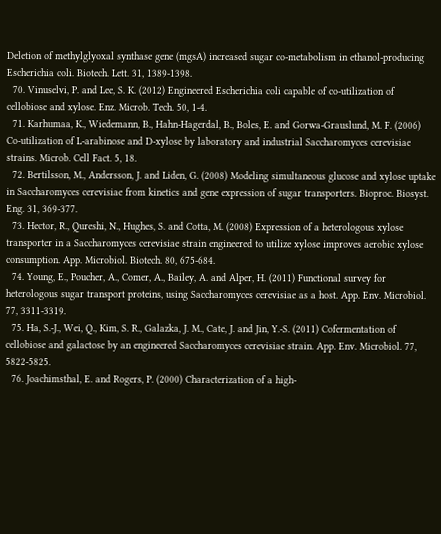Deletion of methylglyoxal synthase gene (mgsA) increased sugar co-metabolism in ethanol-producing Escherichia coli. Biotech. Lett. 31, 1389-1398.
  70. Vinuselvi, P. and Lee, S. K. (2012) Engineered Escherichia coli capable of co-utilization of cellobiose and xylose. Enz. Microb. Tech. 50, 1-4.
  71. Karhumaa, K., Wiedemann, B., Hahn-Hagerdal, B., Boles, E. and Gorwa-Grauslund, M. F. (2006) Co-utilization of L-arabinose and D-xylose by laboratory and industrial Saccharomyces cerevisiae strains. Microb. Cell Fact. 5, 18.
  72. Bertilsson, M., Andersson, J. and Liden, G. (2008) Modeling simultaneous glucose and xylose uptake in Saccharomyces cerevisiae from kinetics and gene expression of sugar transporters. Bioproc. Biosyst. Eng. 31, 369-377.
  73. Hector, R., Qureshi, N., Hughes, S. and Cotta, M. (2008) Expression of a heterologous xylose transporter in a Saccharomyces cerevisiae strain engineered to utilize xylose improves aerobic xylose consumption. App. Microbiol. Biotech. 80, 675-684.
  74. Young, E., Poucher, A., Comer, A., Bailey, A. and Alper, H. (2011) Functional survey for heterologous sugar transport proteins, using Saccharomyces cerevisiae as a host. App. Env. Microbiol. 77, 3311-3319.
  75. Ha, S.-J., Wei, Q., Kim, S. R., Galazka, J. M., Cate, J. and Jin, Y.-S. (2011) Cofermentation of cellobiose and galactose by an engineered Saccharomyces cerevisiae strain. App. Env. Microbiol. 77, 5822-5825.
  76. Joachimsthal, E. and Rogers, P. (2000) Characterization of a high-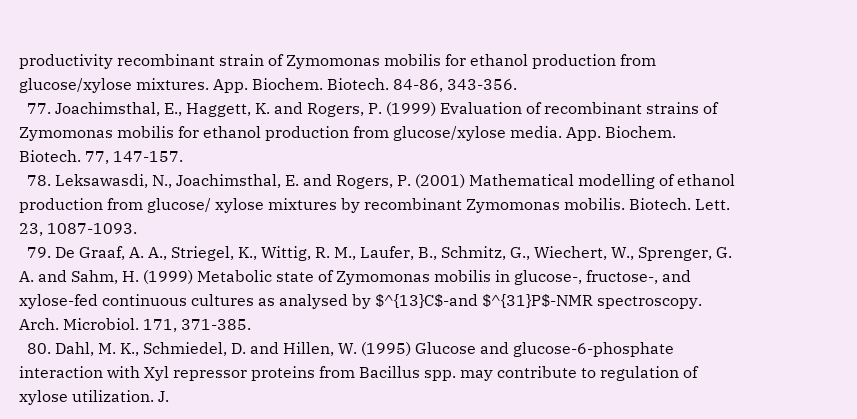productivity recombinant strain of Zymomonas mobilis for ethanol production from glucose/xylose mixtures. App. Biochem. Biotech. 84-86, 343-356.
  77. Joachimsthal, E., Haggett, K. and Rogers, P. (1999) Evaluation of recombinant strains of Zymomonas mobilis for ethanol production from glucose/xylose media. App. Biochem. Biotech. 77, 147-157.
  78. Leksawasdi, N., Joachimsthal, E. and Rogers, P. (2001) Mathematical modelling of ethanol production from glucose/ xylose mixtures by recombinant Zymomonas mobilis. Biotech. Lett. 23, 1087-1093.
  79. De Graaf, A. A., Striegel, K., Wittig, R. M., Laufer, B., Schmitz, G., Wiechert, W., Sprenger, G. A. and Sahm, H. (1999) Metabolic state of Zymomonas mobilis in glucose-, fructose-, and xylose-fed continuous cultures as analysed by $^{13}C$-and $^{31}P$-NMR spectroscopy. Arch. Microbiol. 171, 371-385.
  80. Dahl, M. K., Schmiedel, D. and Hillen, W. (1995) Glucose and glucose-6-phosphate interaction with Xyl repressor proteins from Bacillus spp. may contribute to regulation of xylose utilization. J.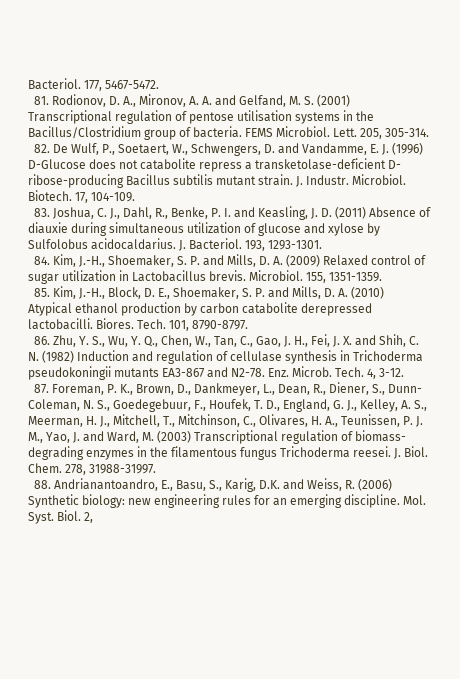Bacteriol. 177, 5467-5472.
  81. Rodionov, D. A., Mironov, A. A. and Gelfand, M. S. (2001) Transcriptional regulation of pentose utilisation systems in the Bacillus/Clostridium group of bacteria. FEMS Microbiol. Lett. 205, 305-314.
  82. De Wulf, P., Soetaert, W., Schwengers, D. and Vandamme, E. J. (1996) D-Glucose does not catabolite repress a transketolase-deficient D-ribose-producing Bacillus subtilis mutant strain. J. Industr. Microbiol. Biotech. 17, 104-109.
  83. Joshua, C. J., Dahl, R., Benke, P. I. and Keasling, J. D. (2011) Absence of diauxie during simultaneous utilization of glucose and xylose by Sulfolobus acidocaldarius. J. Bacteriol. 193, 1293-1301.
  84. Kim, J.-H., Shoemaker, S. P. and Mills, D. A. (2009) Relaxed control of sugar utilization in Lactobacillus brevis. Microbiol. 155, 1351-1359.
  85. Kim, J.-H., Block, D. E., Shoemaker, S. P. and Mills, D. A. (2010) Atypical ethanol production by carbon catabolite derepressed lactobacilli. Biores. Tech. 101, 8790-8797.
  86. Zhu, Y. S., Wu, Y. Q., Chen, W., Tan, C., Gao, J. H., Fei, J. X. and Shih, C. N. (1982) Induction and regulation of cellulase synthesis in Trichoderma pseudokoningii mutants EA3-867 and N2-78. Enz. Microb. Tech. 4, 3-12.
  87. Foreman, P. K., Brown, D., Dankmeyer, L., Dean, R., Diener, S., Dunn-Coleman, N. S., Goedegebuur, F., Houfek, T. D., England, G. J., Kelley, A. S., Meerman, H. J., Mitchell, T., Mitchinson, C., Olivares, H. A., Teunissen, P. J. M., Yao, J. and Ward, M. (2003) Transcriptional regulation of biomass-degrading enzymes in the filamentous fungus Trichoderma reesei. J. Biol. Chem. 278, 31988-31997.
  88. Andrianantoandro, E., Basu, S., Karig, D.K. and Weiss, R. (2006) Synthetic biology: new engineering rules for an emerging discipline. Mol. Syst. Biol. 2,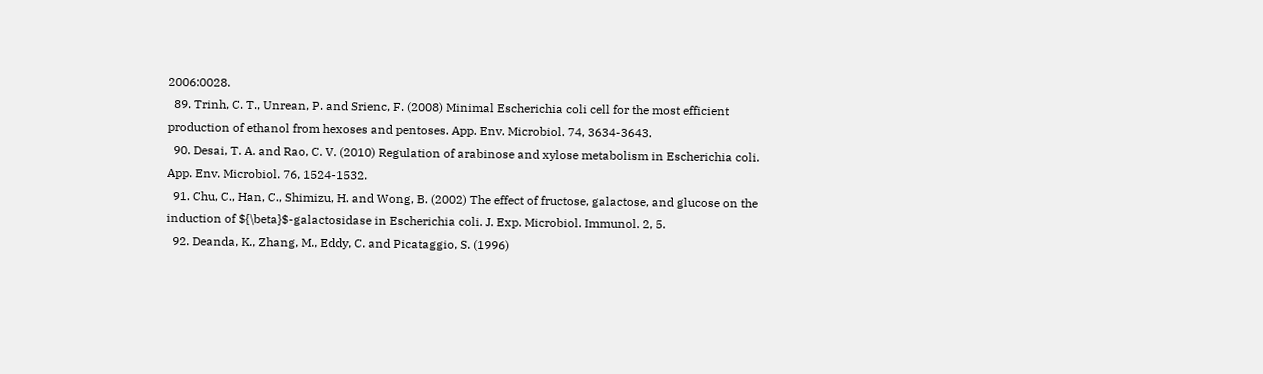2006:0028.
  89. Trinh, C. T., Unrean, P. and Srienc, F. (2008) Minimal Escherichia coli cell for the most efficient production of ethanol from hexoses and pentoses. App. Env. Microbiol. 74, 3634-3643.
  90. Desai, T. A. and Rao, C. V. (2010) Regulation of arabinose and xylose metabolism in Escherichia coli. App. Env. Microbiol. 76, 1524-1532.
  91. Chu, C., Han, C., Shimizu, H. and Wong, B. (2002) The effect of fructose, galactose, and glucose on the induction of ${\beta}$-galactosidase in Escherichia coli. J. Exp. Microbiol. Immunol. 2, 5.
  92. Deanda, K., Zhang, M., Eddy, C. and Picataggio, S. (1996)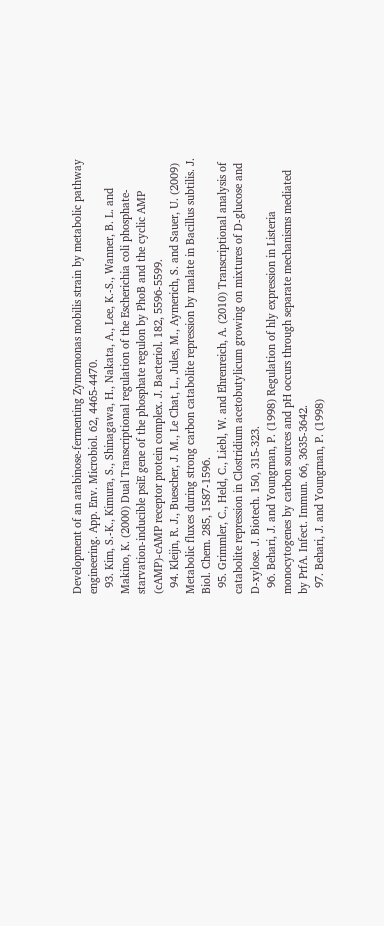Development of an arabinose-fermenting Zymomonas mobilis strain by metabolic pathway engineering. App. Env. Microbiol. 62, 4465-4470.
  93. Kim, S.-K., Kimura, S., Shinagawa, H., Nakata, A., Lee, K.-S., Wanner, B. L. and Makino, K. (2000) Dual Transcriptional regulation of the Escherichia coli phosphate-starvation-inducible psiE gene of the phosphate regulon by PhoB and the cyclic AMP (cAMP)-cAMP receptor protein complex. J. Bacteriol. 182, 5596-5599.
  94. Kleijn, R. J., Buescher, J. M., Le Chat, L., Jules, M., Aymerich, S. and Sauer, U. (2009) Metabolic fluxes during strong carbon catabolite repression by malate in Bacillus subtilis. J. Biol. Chem. 285, 1587-1596.
  95. Grimmler, C., Held, C., Liebl, W. and Ehrenreich, A. (2010) Transcriptional analysis of catabolite repression in Clostridium acetobutylicum growing on mixtures of D-glucose and D-xylose. J. Biotech. 150, 315-323.
  96. Behari, J. and Youngman, P. (1998) Regulation of hly expression in Listeria monocytogenes by carbon sources and pH occurs through separate mechanisms mediated by PrfA. Infect. Immun. 66, 3635-3642.
  97. Behari, J. and Youngman, P. (1998)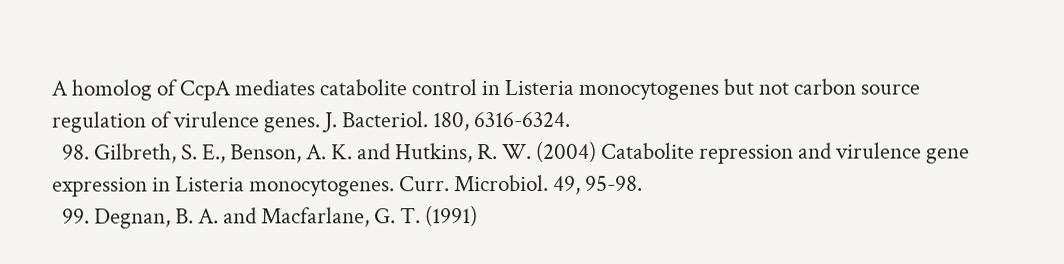A homolog of CcpA mediates catabolite control in Listeria monocytogenes but not carbon source regulation of virulence genes. J. Bacteriol. 180, 6316-6324.
  98. Gilbreth, S. E., Benson, A. K. and Hutkins, R. W. (2004) Catabolite repression and virulence gene expression in Listeria monocytogenes. Curr. Microbiol. 49, 95-98.
  99. Degnan, B. A. and Macfarlane, G. T. (1991)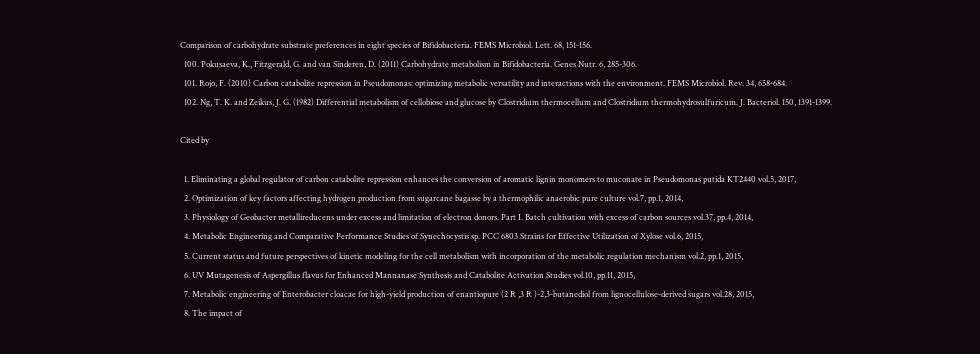Comparison of carbohydrate substrate preferences in eight species of Bifidobacteria. FEMS Microbiol. Lett. 68, 151-156.
  100. Pokusaeva, K., Fitzgerald, G. and van Sinderen, D. (2011) Carbohydrate metabolism in Bifidobacteria. Genes Nutr. 6, 285-306.
  101. Rojo, F. (2010) Carbon catabolite repression in Pseudomonas: optimizing metabolic versatility and interactions with the environment. FEMS Microbiol. Rev. 34, 658-684.
  102. Ng, T. K. and Zeikus, J. G. (1982) Differential metabolism of cellobiose and glucose by Clostridium thermocellum and Clostridium thermohydrosulfuricum. J. Bacteriol. 150, 1391-1399.

Cited by

  1. Eliminating a global regulator of carbon catabolite repression enhances the conversion of aromatic lignin monomers to muconate in Pseudomonas putida KT2440 vol.5, 2017,
  2. Optimization of key factors affecting hydrogen production from sugarcane bagasse by a thermophilic anaerobic pure culture vol.7, pp.1, 2014,
  3. Physiology of Geobacter metallireducens under excess and limitation of electron donors. Part I. Batch cultivation with excess of carbon sources vol.37, pp.4, 2014,
  4. Metabolic Engineering and Comparative Performance Studies of Synechocystis sp. PCC 6803 Strains for Effective Utilization of Xylose vol.6, 2015,
  5. Current status and future perspectives of kinetic modeling for the cell metabolism with incorporation of the metabolic regulation mechanism vol.2, pp.1, 2015,
  6. UV Mutagenesis of Aspergillus flavus for Enhanced Mannanase Synthesis and Catabolite Activation Studies vol.10, pp.11, 2015,
  7. Metabolic engineering of Enterobacter cloacae for high-yield production of enantiopure (2 R ,3 R )-2,3-butanediol from lignocellulose-derived sugars vol.28, 2015,
  8. The impact of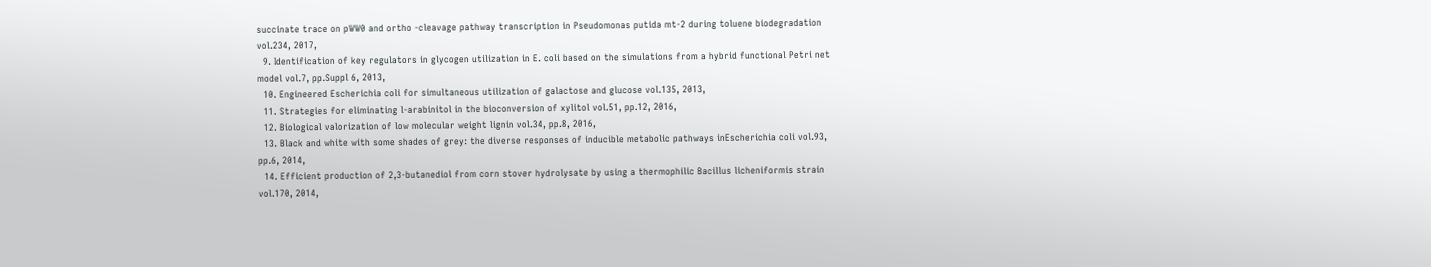succinate trace on pWW0 and ortho -cleavage pathway transcription in Pseudomonas putida mt-2 during toluene biodegradation vol.234, 2017,
  9. Identification of key regulators in glycogen utilization in E. coli based on the simulations from a hybrid functional Petri net model vol.7, pp.Suppl 6, 2013,
  10. Engineered Escherichia coli for simultaneous utilization of galactose and glucose vol.135, 2013,
  11. Strategies for eliminating l-arabinitol in the bioconversion of xylitol vol.51, pp.12, 2016,
  12. Biological valorization of low molecular weight lignin vol.34, pp.8, 2016,
  13. Black and white with some shades of grey: the diverse responses of inducible metabolic pathways inEscherichia coli vol.93, pp.6, 2014,
  14. Efficient production of 2,3-butanediol from corn stover hydrolysate by using a thermophilic Bacillus licheniformis strain vol.170, 2014,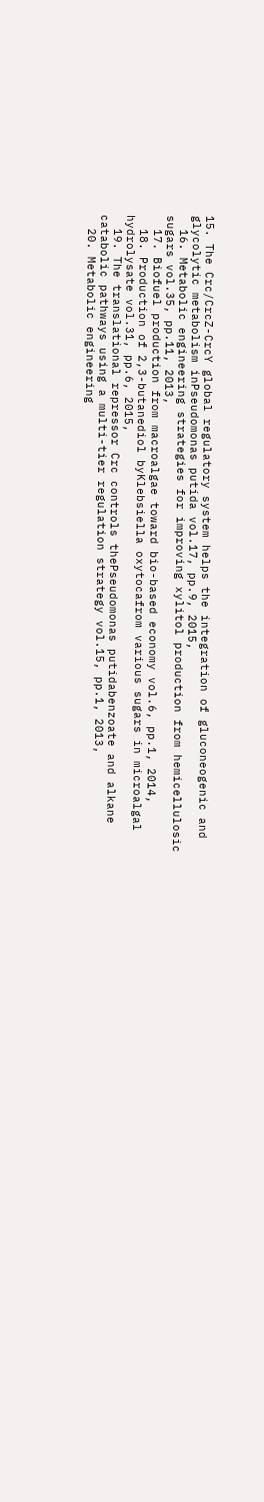15. The Crc/CrcZ-CrcY global regulatory system helps the integration of gluconeogenic and glycolytic metabolism inPseudomonas putida vol.17, pp.9, 2015,
  16. Metabolic engineering strategies for improving xylitol production from hemicellulosic sugars vol.35, pp.11, 2013,
  17. Biofuel production from macroalgae toward bio-based economy vol.6, pp.1, 2014,
  18. Production of 2,3-butanediol byKlebsiella oxytocafrom various sugars in microalgal hydrolysate vol.31, pp.6, 2015,
  19. The translational repressor Crc controls thePseudomonas putidabenzoate and alkane catabolic pathways using a multi-tier regulation strategy vol.15, pp.1, 2013,
  20. Metabolic engineering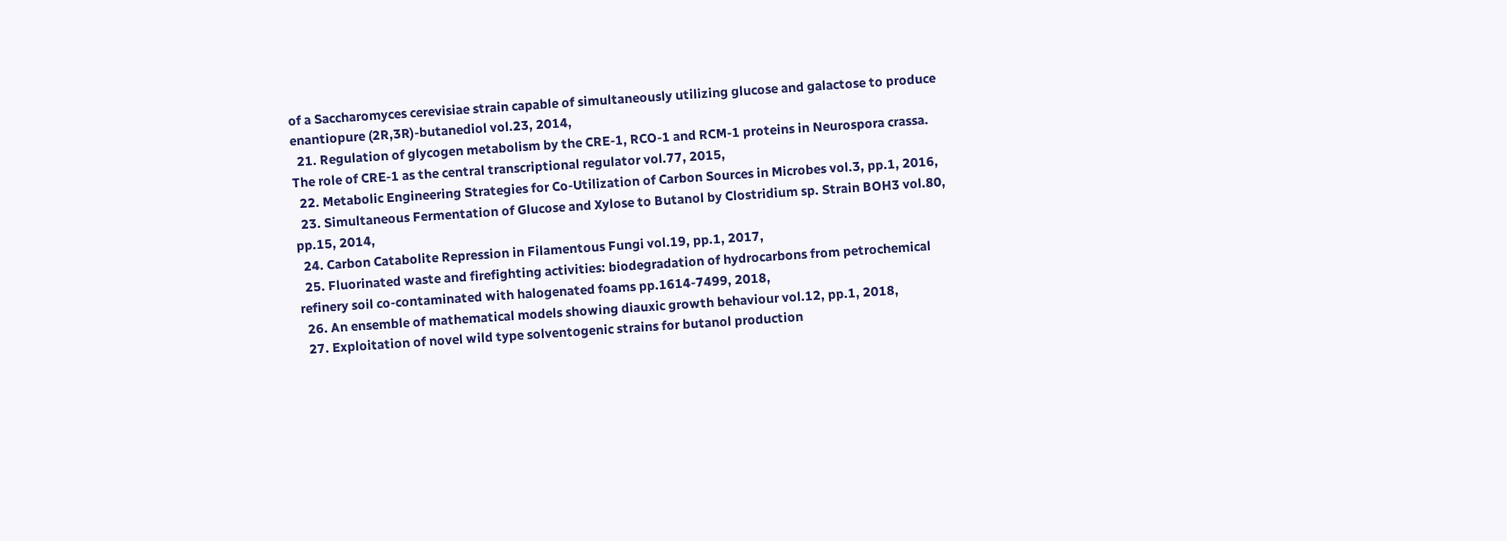of a Saccharomyces cerevisiae strain capable of simultaneously utilizing glucose and galactose to produce enantiopure (2R,3R)-butanediol vol.23, 2014,
  21. Regulation of glycogen metabolism by the CRE-1, RCO-1 and RCM-1 proteins in Neurospora crassa. The role of CRE-1 as the central transcriptional regulator vol.77, 2015,
  22. Metabolic Engineering Strategies for Co-Utilization of Carbon Sources in Microbes vol.3, pp.1, 2016,
  23. Simultaneous Fermentation of Glucose and Xylose to Butanol by Clostridium sp. Strain BOH3 vol.80, pp.15, 2014,
  24. Carbon Catabolite Repression in Filamentous Fungi vol.19, pp.1, 2017,
  25. Fluorinated waste and firefighting activities: biodegradation of hydrocarbons from petrochemical refinery soil co-contaminated with halogenated foams pp.1614-7499, 2018,
  26. An ensemble of mathematical models showing diauxic growth behaviour vol.12, pp.1, 2018,
  27. Exploitation of novel wild type solventogenic strains for butanol production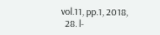vol.11, pp.1, 2018,
  28. l-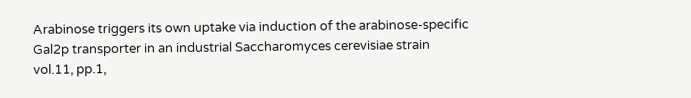Arabinose triggers its own uptake via induction of the arabinose-specific Gal2p transporter in an industrial Saccharomyces cerevisiae strain vol.11, pp.1,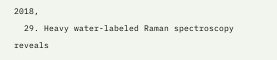2018,
  29. Heavy water-labeled Raman spectroscopy reveals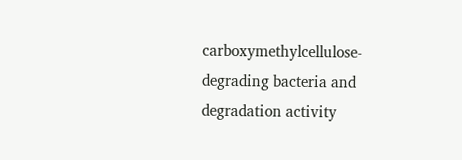carboxymethylcellulose-degrading bacteria and degradation activity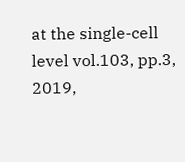at the single-cell level vol.103, pp.3, 2019,